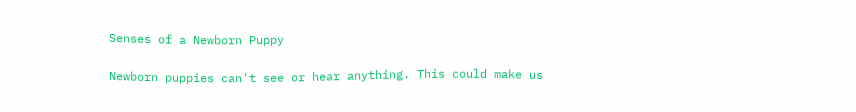Senses of a Newborn Puppy

Newborn puppies can't see or hear anything. This could make us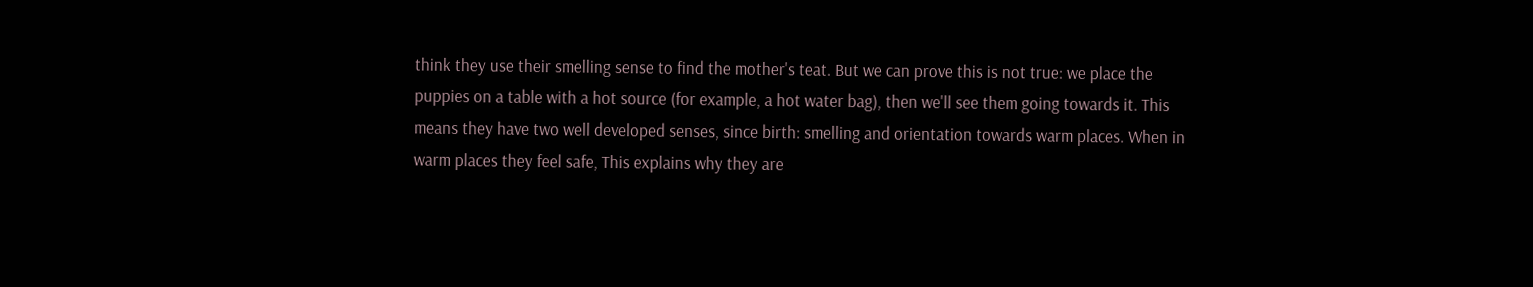think they use their smelling sense to find the mother's teat. But we can prove this is not true: we place the puppies on a table with a hot source (for example, a hot water bag), then we'll see them going towards it. This means they have two well developed senses, since birth: smelling and orientation towards warm places. When in warm places they feel safe, This explains why they are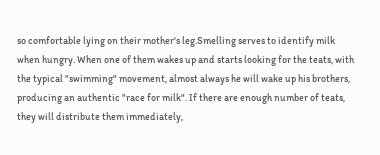so comfortable lying on their mother's leg.Smelling serves to identify milk when hungry. When one of them wakes up and starts looking for the teats, with the typical "swimming" movement, almost always he will wake up his brothers, producing an authentic "race for milk". If there are enough number of teats, they will distribute them immediately,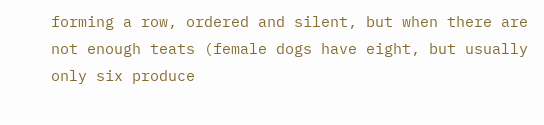forming a row, ordered and silent, but when there are not enough teats (female dogs have eight, but usually only six produce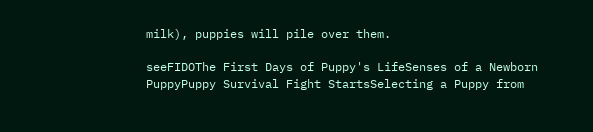milk), puppies will pile over them.

seeFIDOThe First Days of Puppy's LifeSenses of a Newborn PuppyPuppy Survival Fight StartsSelecting a Puppy from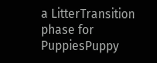a LitterTransition phase for PuppiesPuppy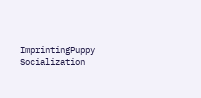ImprintingPuppy Socialization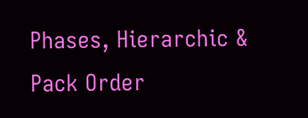Phases, Hierarchic & Pack Order